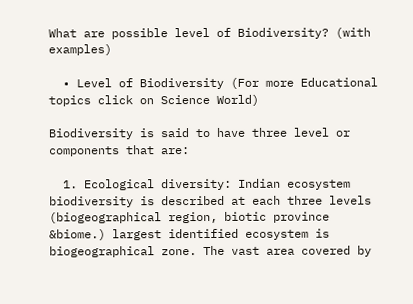What are possible level of Biodiversity? (with examples)

  • Level of Biodiversity (For more Educational topics click on Science World)

Biodiversity is said to have three level or components that are:

  1. Ecological diversity: Indian ecosystem biodiversity is described at each three levels (biogeographical region, biotic province &biome.) largest identified ecosystem is biogeographical zone. The vast area covered by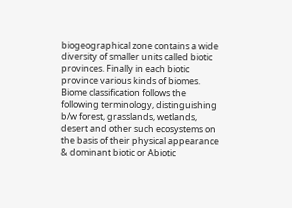biogeographical zone contains a wide diversity of smaller units called biotic provinces. Finally in each biotic province various kinds of biomes. Biome classification follows the following terminology, distinguishing b/w forest, grasslands, wetlands, desert and other such ecosystems on the basis of their physical appearance & dominant biotic or Abiotic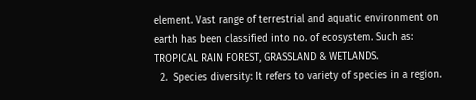element. Vast range of terrestrial and aquatic environment on earth has been classified into no. of ecosystem. Such as: TROPICAL RAIN FOREST, GRASSLAND & WETLANDS.
  2.  Species diversity: It refers to variety of species in a region.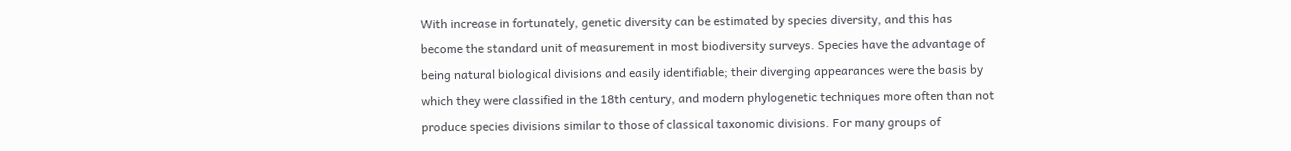With increase in fortunately, genetic diversity can be estimated by species diversity, and this has become the standard unit of measurement in most biodiversity surveys. Species have the advantage of being natural biological divisions and easily identifiable; their diverging appearances were the basis by which they were classified in the 18th century, and modern phylogenetic techniques more often than not produce species divisions similar to those of classical taxonomic divisions. For many groups of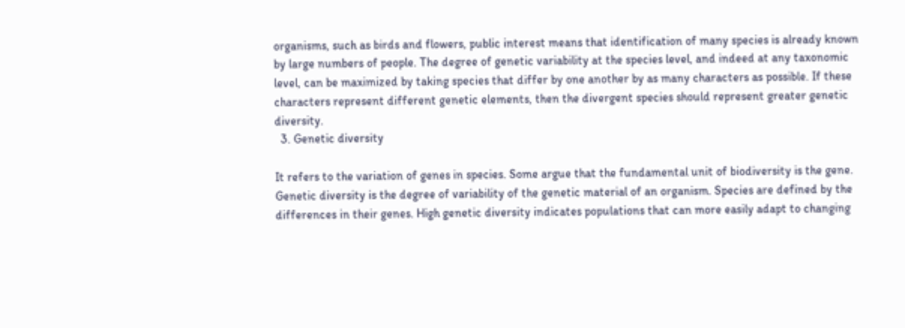organisms, such as birds and flowers, public interest means that identification of many species is already known by large numbers of people. The degree of genetic variability at the species level, and indeed at any taxonomic level, can be maximized by taking species that differ by one another by as many characters as possible. If these characters represent different genetic elements, then the divergent species should represent greater genetic diversity.
  3. Genetic diversity

It refers to the variation of genes in species. Some argue that the fundamental unit of biodiversity is the gene. Genetic diversity is the degree of variability of the genetic material of an organism. Species are defined by the differences in their genes. High genetic diversity indicates populations that can more easily adapt to changing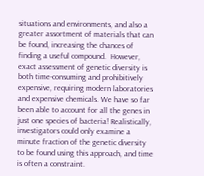situations and environments, and also a greater assortment of materials that can be found, increasing the chances of finding a useful compound.  However, exact assessment of genetic diversity is both time-consuming and prohibitively expensive, requiring modern laboratories and expensive chemicals. We have so far been able to account for all the genes in just one species of bacteria! Realistically, investigators could only examine a minute fraction of the genetic diversity to be found using this approach, and time is often a constraint.